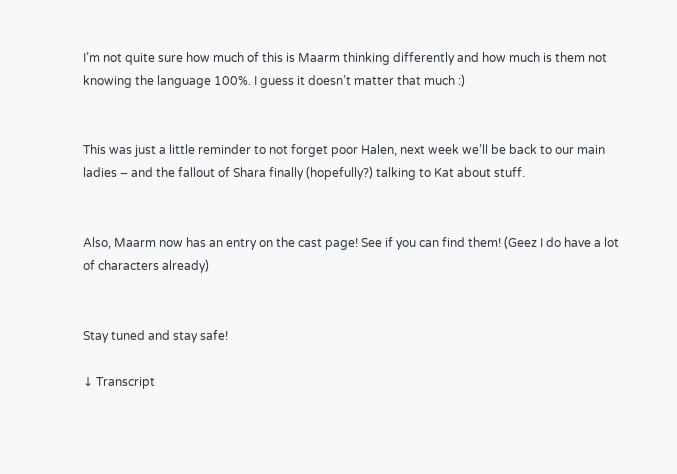I’m not quite sure how much of this is Maarm thinking differently and how much is them not knowing the language 100%. I guess it doesn’t matter that much :)


This was just a little reminder to not forget poor Halen, next week we’ll be back to our main ladies – and the fallout of Shara finally (hopefully?) talking to Kat about stuff.


Also, Maarm now has an entry on the cast page! See if you can find them! (Geez I do have a lot of characters already)


Stay tuned and stay safe!

↓ Transcript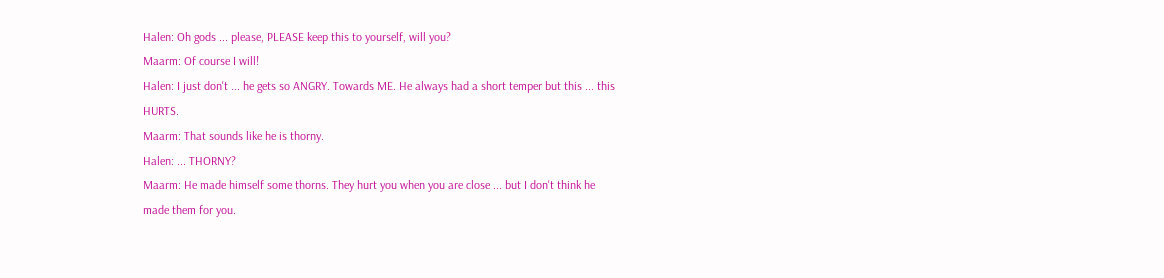Halen: Oh gods ... please, PLEASE keep this to yourself, will you?
Maarm: Of course I will!
Halen: I just don't ... he gets so ANGRY. Towards ME. He always had a short temper but this ... this HURTS.
Maarm: That sounds like he is thorny.
Halen: ... THORNY?
Maarm: He made himself some thorns. They hurt you when you are close ... but I don't think he made them for you.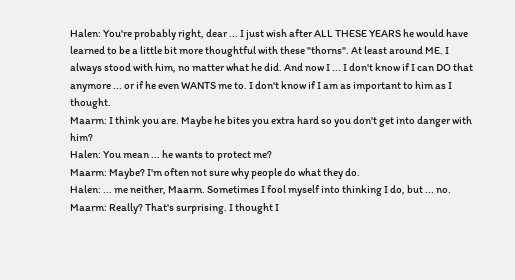Halen: You're probably right, dear ... I just wish after ALL THESE YEARS he would have learned to be a little bit more thoughtful with these "thorns". At least around ME. I always stood with him, no matter what he did. And now I ... I don't know if I can DO that anymore ... or if he even WANTS me to. I don't know if I am as important to him as I thought.
Maarm: I think you are. Maybe he bites you extra hard so you don't get into danger with him?
Halen: You mean ... he wants to protect me?
Maarm: Maybe? I'm often not sure why people do what they do.
Halen: ... me neither, Maarm. Sometimes I fool myself into thinking I do, but ... no.
Maarm: Really? That's surprising. I thought I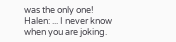was the only one!
Halen: ... I never know when you are joking.